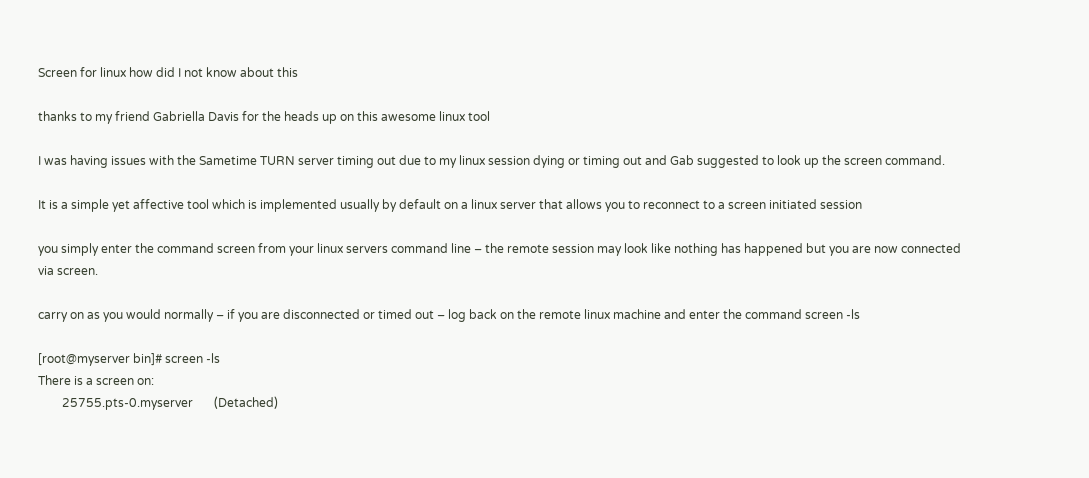Screen for linux how did I not know about this

thanks to my friend Gabriella Davis for the heads up on this awesome linux tool

I was having issues with the Sametime TURN server timing out due to my linux session dying or timing out and Gab suggested to look up the screen command.

It is a simple yet affective tool which is implemented usually by default on a linux server that allows you to reconnect to a screen initiated session

you simply enter the command screen from your linux servers command line – the remote session may look like nothing has happened but you are now connected via screen.

carry on as you would normally – if you are disconnected or timed out – log back on the remote linux machine and enter the command screen -ls

[root@myserver bin]# screen -ls
There is a screen on:
        25755.pts-0.myserver       (Detached)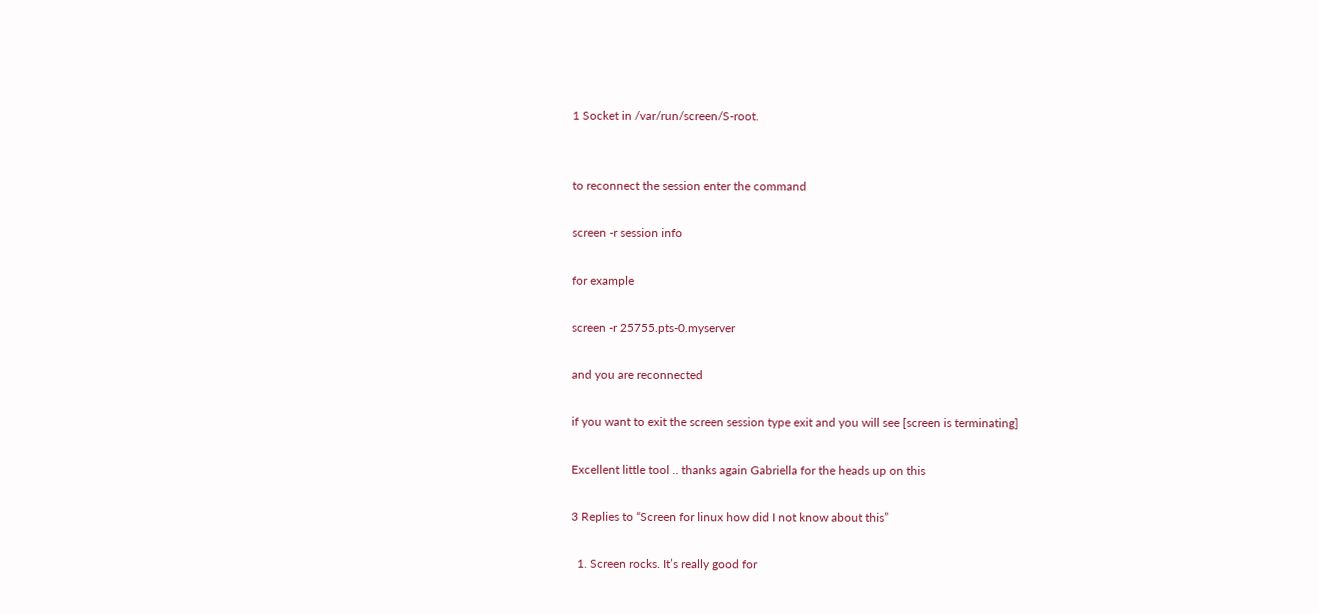1 Socket in /var/run/screen/S-root.


to reconnect the session enter the command

screen -r session info

for example

screen -r 25755.pts-0.myserver

and you are reconnected

if you want to exit the screen session type exit and you will see [screen is terminating]

Excellent little tool .. thanks again Gabriella for the heads up on this

3 Replies to “Screen for linux how did I not know about this”

  1. Screen rocks. It’s really good for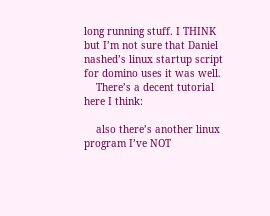long running stuff. I THINK but I’m not sure that Daniel nashed’s linux startup script for domino uses it was well.
    There’s a decent tutorial here I think:

    also there’s another linux program I’ve NOT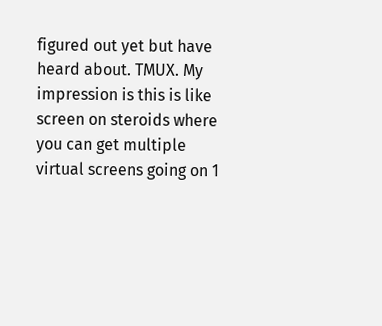figured out yet but have heard about. TMUX. My impression is this is like screen on steroids where you can get multiple virtual screens going on 1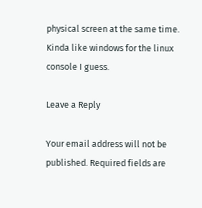physical screen at the same time. Kinda like windows for the linux console I guess.

Leave a Reply

Your email address will not be published. Required fields are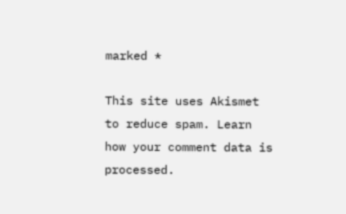marked *

This site uses Akismet to reduce spam. Learn how your comment data is processed.